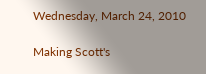Wednesday, March 24, 2010

Making Scott's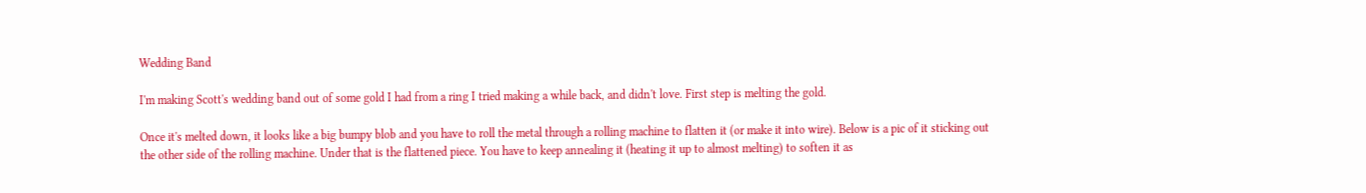Wedding Band

I'm making Scott's wedding band out of some gold I had from a ring I tried making a while back, and didn't love. First step is melting the gold.

Once it's melted down, it looks like a big bumpy blob and you have to roll the metal through a rolling machine to flatten it (or make it into wire). Below is a pic of it sticking out the other side of the rolling machine. Under that is the flattened piece. You have to keep annealing it (heating it up to almost melting) to soften it as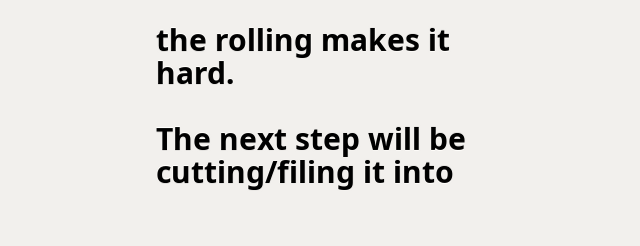the rolling makes it hard.

The next step will be cutting/filing it into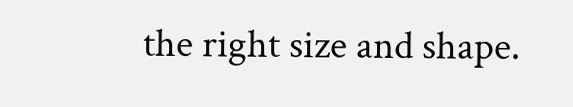the right size and shape.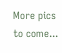More pics to come...